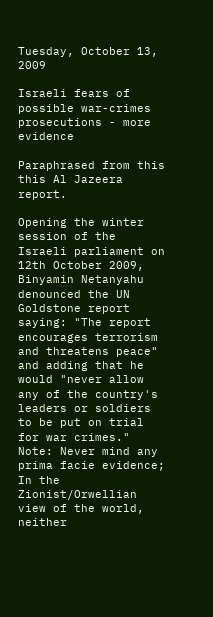Tuesday, October 13, 2009

Israeli fears of possible war-crimes prosecutions - more evidence

Paraphrased from this this Al Jazeera report.

Opening the winter session of the Israeli parliament on 12th October 2009, Binyamin Netanyahu denounced the UN Goldstone report saying: "The report encourages terrorism and threatens peace" and adding that he would "never allow any of the country's leaders or soldiers to be put on trial for war crimes."
Note: Never mind any prima facie evidence; In the Zionist/Orwellian view of the world, neither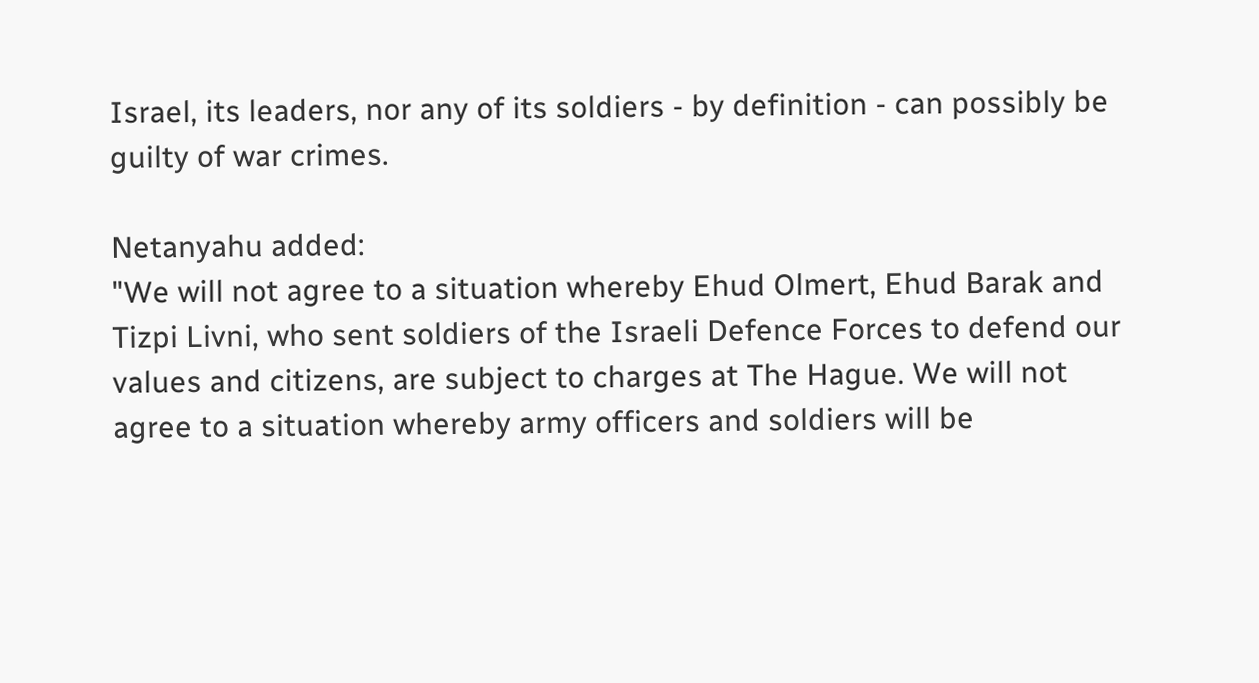Israel, its leaders, nor any of its soldiers - by definition - can possibly be guilty of war crimes.

Netanyahu added:
"We will not agree to a situation whereby Ehud Olmert, Ehud Barak and Tizpi Livni, who sent soldiers of the Israeli Defence Forces to defend our values and citizens, are subject to charges at The Hague. We will not agree to a situation whereby army officers and soldiers will be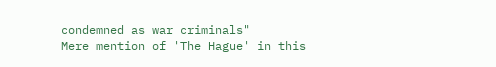condemned as war criminals"
Mere mention of 'The Hague' in this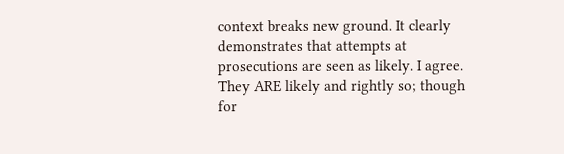context breaks new ground. It clearly demonstrates that attempts at prosecutions are seen as likely. I agree. They ARE likely and rightly so; though for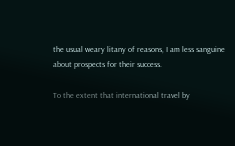the usual weary litany of reasons, I am less sanguine about prospects for their success.

To the extent that international travel by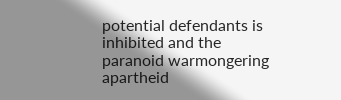potential defendants is inhibited and the paranoid warmongering apartheid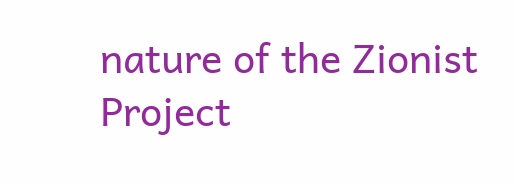nature of the Zionist Project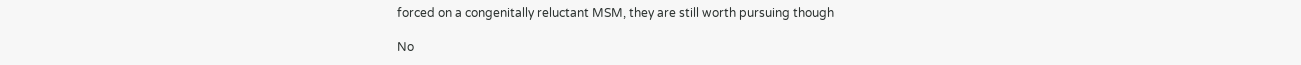forced on a congenitally reluctant MSM, they are still worth pursuing though

No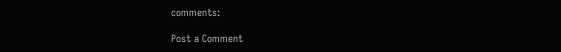comments:

Post a Comment